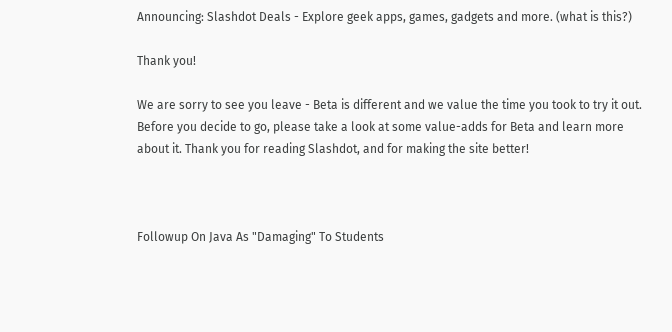Announcing: Slashdot Deals - Explore geek apps, games, gadgets and more. (what is this?)

Thank you!

We are sorry to see you leave - Beta is different and we value the time you took to try it out. Before you decide to go, please take a look at some value-adds for Beta and learn more about it. Thank you for reading Slashdot, and for making the site better!



Followup On Java As "Damaging" To Students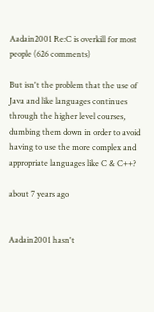Aadain2001 Re:C is overkill for most people (626 comments)

But isn't the problem that the use of Java and like languages continues through the higher level courses, dumbing them down in order to avoid having to use the more complex and appropriate languages like C & C++?

about 7 years ago


Aadain2001 hasn't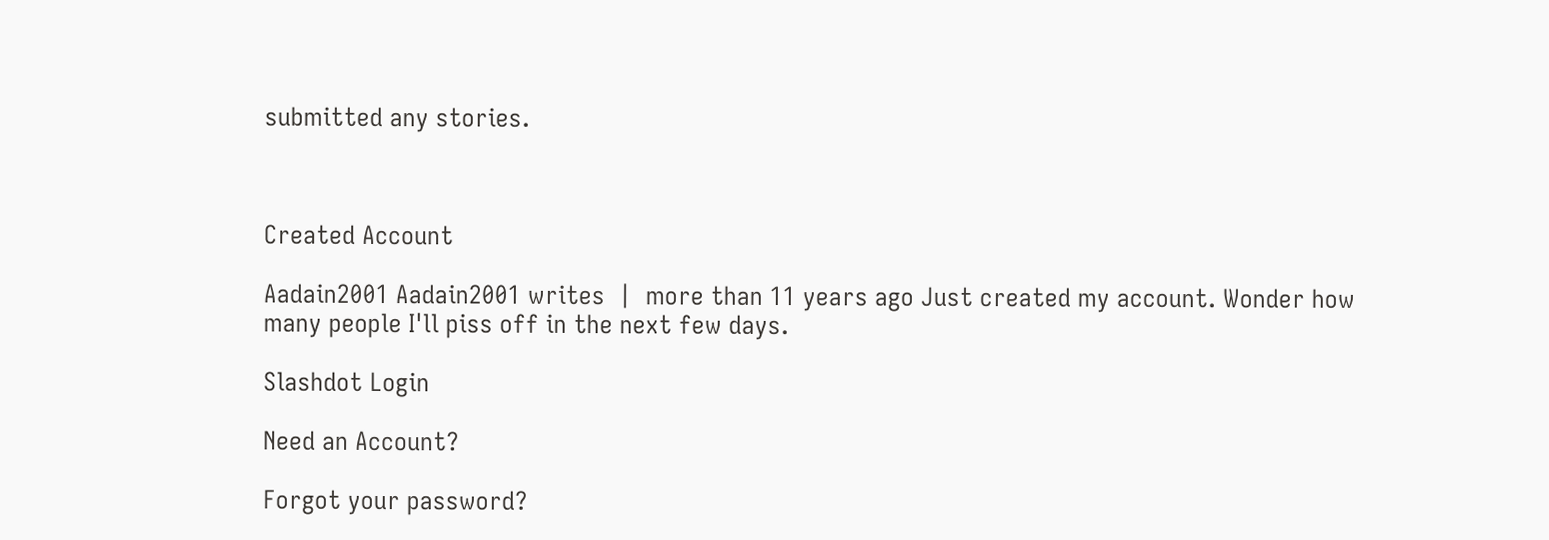submitted any stories.



Created Account

Aadain2001 Aadain2001 writes  |  more than 11 years ago Just created my account. Wonder how many people I'll piss off in the next few days.

Slashdot Login

Need an Account?

Forgot your password?